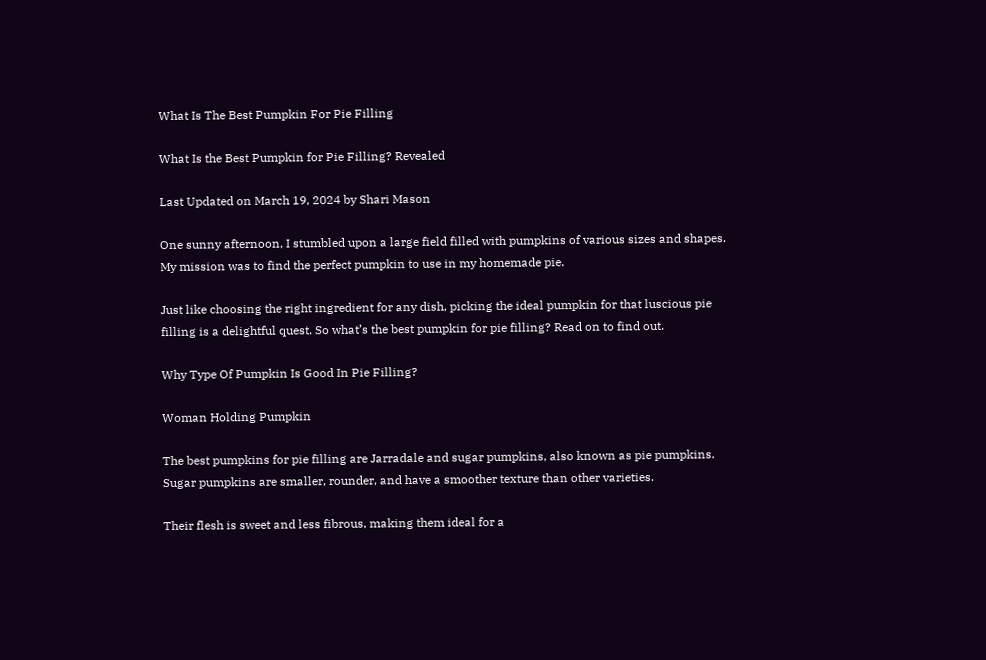What Is The Best Pumpkin For Pie Filling

What Is the Best Pumpkin for Pie Filling? Revealed

Last Updated on March 19, 2024 by Shari Mason

One sunny afternoon, I stumbled upon a large field filled with pumpkins of various sizes and shapes. My mission was to find the perfect pumpkin to use in my homemade pie.

Just like choosing the right ingredient for any dish, picking the ideal pumpkin for that luscious pie filling is a delightful quest. So what’s the best pumpkin for pie filling? Read on to find out.

Why Type Of Pumpkin Is Good In Pie Filling?

Woman Holding Pumpkin

The best pumpkins for pie filling are Jarradale and sugar pumpkins, also known as pie pumpkins. Sugar pumpkins are smaller, rounder, and have a smoother texture than other varieties.

Their flesh is sweet and less fibrous, making them ideal for a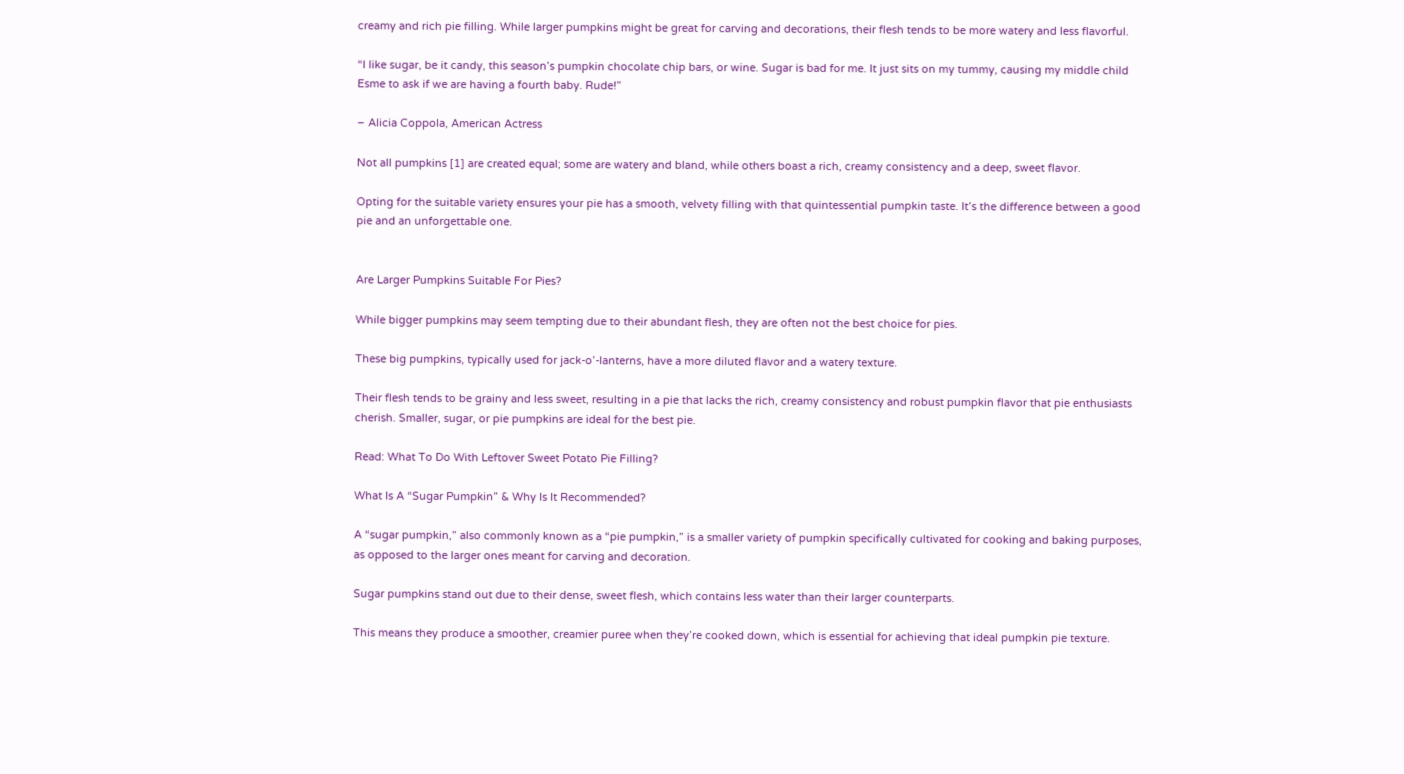creamy and rich pie filling. While larger pumpkins might be great for carving and decorations, their flesh tends to be more watery and less flavorful.

“I like sugar, be it candy, this season’s pumpkin chocolate chip bars, or wine. Sugar is bad for me. It just sits on my tummy, causing my middle child Esme to ask if we are having a fourth baby. Rude!”

– Alicia Coppola, American Actress

Not all pumpkins [1] are created equal; some are watery and bland, while others boast a rich, creamy consistency and a deep, sweet flavor.

Opting for the suitable variety ensures your pie has a smooth, velvety filling with that quintessential pumpkin taste. It’s the difference between a good pie and an unforgettable one.


Are Larger Pumpkins Suitable For Pies?

While bigger pumpkins may seem tempting due to their abundant flesh, they are often not the best choice for pies.

These big pumpkins, typically used for jack-o’-lanterns, have a more diluted flavor and a watery texture.

Their flesh tends to be grainy and less sweet, resulting in a pie that lacks the rich, creamy consistency and robust pumpkin flavor that pie enthusiasts cherish. Smaller, sugar, or pie pumpkins are ideal for the best pie.

Read: What To Do With Leftover Sweet Potato Pie Filling?

What Is A “Sugar Pumpkin” & Why Is It Recommended?

A “sugar pumpkin,” also commonly known as a “pie pumpkin,” is a smaller variety of pumpkin specifically cultivated for cooking and baking purposes, as opposed to the larger ones meant for carving and decoration.

Sugar pumpkins stand out due to their dense, sweet flesh, which contains less water than their larger counterparts.

This means they produce a smoother, creamier puree when they’re cooked down, which is essential for achieving that ideal pumpkin pie texture.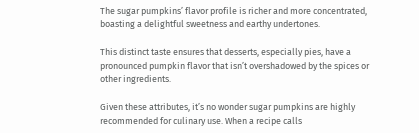The sugar pumpkins’ flavor profile is richer and more concentrated, boasting a delightful sweetness and earthy undertones.

This distinct taste ensures that desserts, especially pies, have a pronounced pumpkin flavor that isn’t overshadowed by the spices or other ingredients.

Given these attributes, it’s no wonder sugar pumpkins are highly recommended for culinary use. When a recipe calls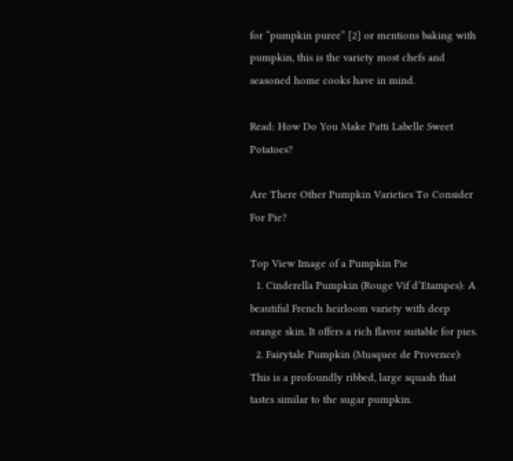for “pumpkin puree” [2] or mentions baking with pumpkin, this is the variety most chefs and seasoned home cooks have in mind.

Read: How Do You Make Patti Labelle Sweet Potatoes?

Are There Other Pumpkin Varieties To Consider For Pie?

Top View Image of a Pumpkin Pie
  1. Cinderella Pumpkin (Rouge Vif d’Etampes): A beautiful French heirloom variety with deep orange skin. It offers a rich flavor suitable for pies.
  2. Fairytale Pumpkin (Musquee de Provence): This is a profoundly ribbed, large squash that tastes similar to the sugar pumpkin.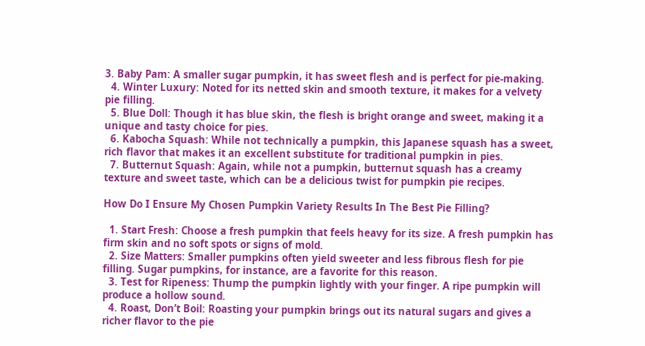3. Baby Pam: A smaller sugar pumpkin, it has sweet flesh and is perfect for pie-making.
  4. Winter Luxury: Noted for its netted skin and smooth texture, it makes for a velvety pie filling.
  5. Blue Doll: Though it has blue skin, the flesh is bright orange and sweet, making it a unique and tasty choice for pies.
  6. Kabocha Squash: While not technically a pumpkin, this Japanese squash has a sweet, rich flavor that makes it an excellent substitute for traditional pumpkin in pies.
  7. Butternut Squash: Again, while not a pumpkin, butternut squash has a creamy texture and sweet taste, which can be a delicious twist for pumpkin pie recipes.

How Do I Ensure My Chosen Pumpkin Variety Results In The Best Pie Filling?

  1. Start Fresh: Choose a fresh pumpkin that feels heavy for its size. A fresh pumpkin has firm skin and no soft spots or signs of mold.
  2. Size Matters: Smaller pumpkins often yield sweeter and less fibrous flesh for pie filling. Sugar pumpkins, for instance, are a favorite for this reason.
  3. Test for Ripeness: Thump the pumpkin lightly with your finger. A ripe pumpkin will produce a hollow sound.
  4. Roast, Don’t Boil: Roasting your pumpkin brings out its natural sugars and gives a richer flavor to the pie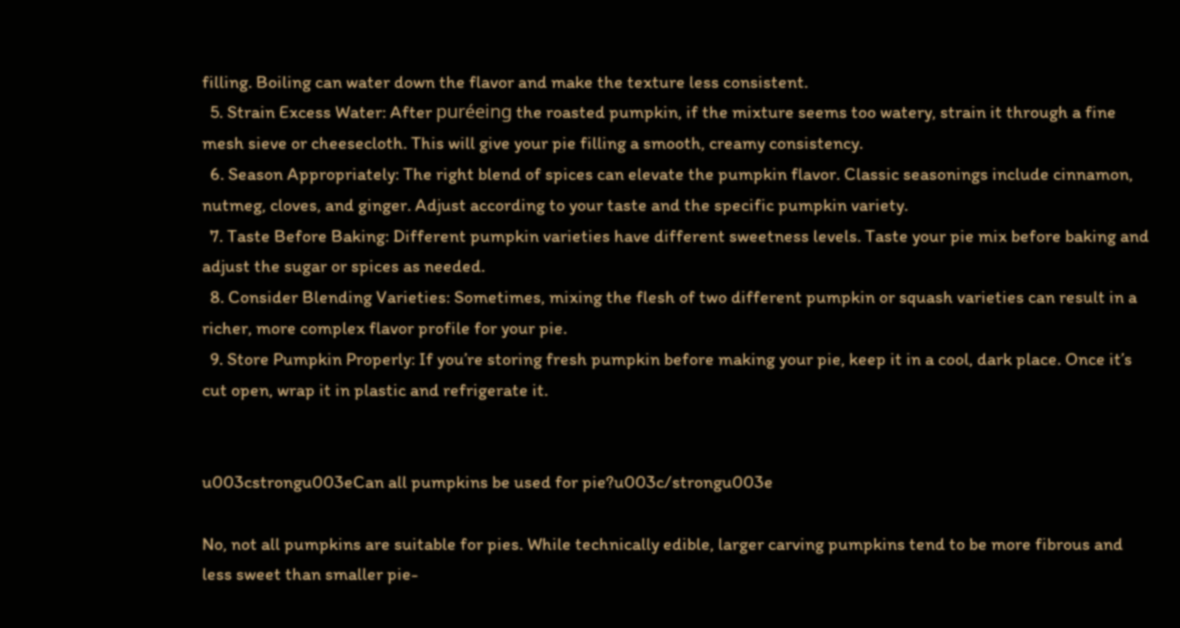filling. Boiling can water down the flavor and make the texture less consistent.
  5. Strain Excess Water: After puréeing the roasted pumpkin, if the mixture seems too watery, strain it through a fine mesh sieve or cheesecloth. This will give your pie filling a smooth, creamy consistency.
  6. Season Appropriately: The right blend of spices can elevate the pumpkin flavor. Classic seasonings include cinnamon, nutmeg, cloves, and ginger. Adjust according to your taste and the specific pumpkin variety.
  7. Taste Before Baking: Different pumpkin varieties have different sweetness levels. Taste your pie mix before baking and adjust the sugar or spices as needed.
  8. Consider Blending Varieties: Sometimes, mixing the flesh of two different pumpkin or squash varieties can result in a richer, more complex flavor profile for your pie.
  9. Store Pumpkin Properly: If you’re storing fresh pumpkin before making your pie, keep it in a cool, dark place. Once it’s cut open, wrap it in plastic and refrigerate it.


u003cstrongu003eCan all pumpkins be used for pie?u003c/strongu003e

No, not all pumpkins are suitable for pies. While technically edible, larger carving pumpkins tend to be more fibrous and less sweet than smaller pie-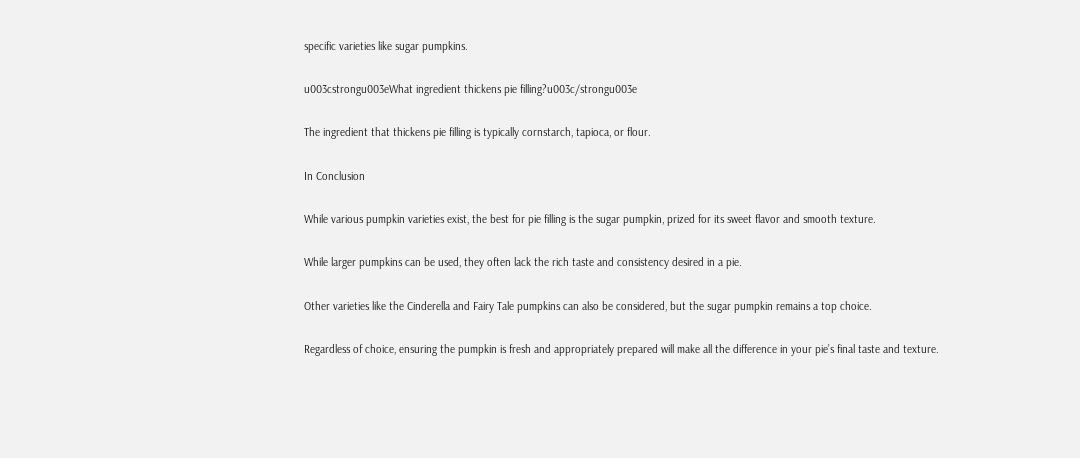specific varieties like sugar pumpkins.

u003cstrongu003eWhat ingredient thickens pie filling?u003c/strongu003e

The ingredient that thickens pie filling is typically cornstarch, tapioca, or flour.

In Conclusion

While various pumpkin varieties exist, the best for pie filling is the sugar pumpkin, prized for its sweet flavor and smooth texture.

While larger pumpkins can be used, they often lack the rich taste and consistency desired in a pie.

Other varieties like the Cinderella and Fairy Tale pumpkins can also be considered, but the sugar pumpkin remains a top choice.

Regardless of choice, ensuring the pumpkin is fresh and appropriately prepared will make all the difference in your pie’s final taste and texture.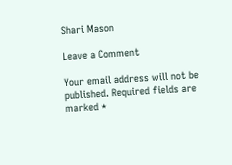Shari Mason

Leave a Comment

Your email address will not be published. Required fields are marked *